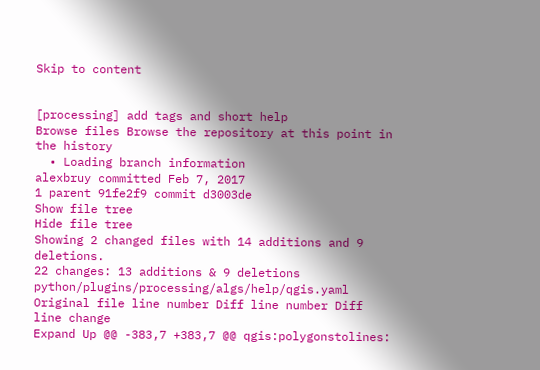Skip to content


[processing] add tags and short help
Browse files Browse the repository at this point in the history
  • Loading branch information
alexbruy committed Feb 7, 2017
1 parent 91fe2f9 commit d3003de
Show file tree
Hide file tree
Showing 2 changed files with 14 additions and 9 deletions.
22 changes: 13 additions & 9 deletions python/plugins/processing/algs/help/qgis.yaml
Original file line number Diff line number Diff line change
Expand Up @@ -383,7 +383,7 @@ qgis:polygonstolines: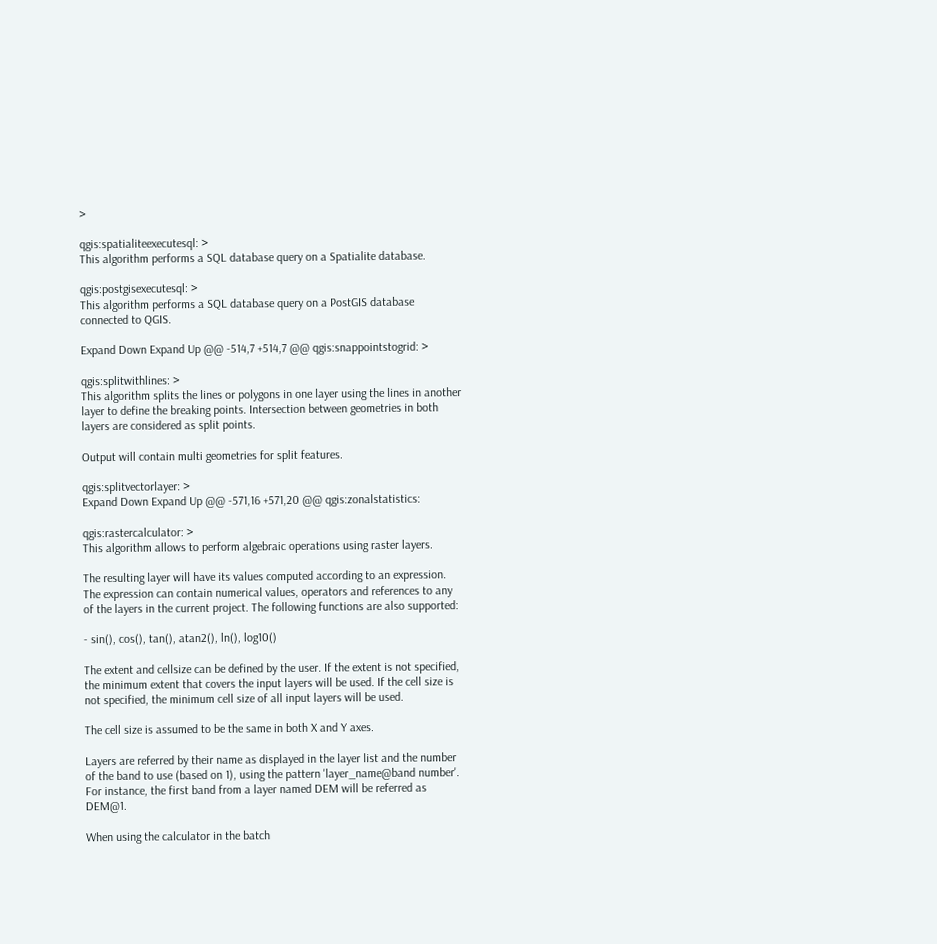>

qgis:spatialiteexecutesql: >
This algorithm performs a SQL database query on a Spatialite database.

qgis:postgisexecutesql: >
This algorithm performs a SQL database query on a PostGIS database connected to QGIS.

Expand Down Expand Up @@ -514,7 +514,7 @@ qgis:snappointstogrid: >

qgis:splitwithlines: >
This algorithm splits the lines or polygons in one layer using the lines in another layer to define the breaking points. Intersection between geometries in both layers are considered as split points.

Output will contain multi geometries for split features.

qgis:splitvectorlayer: >
Expand Down Expand Up @@ -571,16 +571,20 @@ qgis:zonalstatistics:

qgis:rastercalculator: >
This algorithm allows to perform algebraic operations using raster layers.

The resulting layer will have its values computed according to an expression. The expression can contain numerical values, operators and references to any of the layers in the current project. The following functions are also supported:

- sin(), cos(), tan(), atan2(), ln(), log10()

The extent and cellsize can be defined by the user. If the extent is not specified, the minimum extent that covers the input layers will be used. If the cell size is not specified, the minimum cell size of all input layers will be used.

The cell size is assumed to be the same in both X and Y axes.

Layers are referred by their name as displayed in the layer list and the number of the band to use (based on 1), using the pattern 'layer_name@band number'. For instance, the first band from a layer named DEM will be referred as DEM@1.

When using the calculator in the batch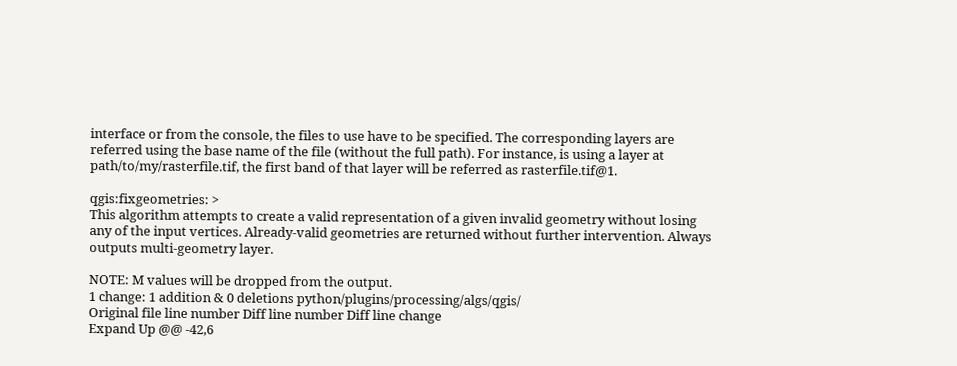interface or from the console, the files to use have to be specified. The corresponding layers are referred using the base name of the file (without the full path). For instance, is using a layer at path/to/my/rasterfile.tif, the first band of that layer will be referred as rasterfile.tif@1.

qgis:fixgeometries: >
This algorithm attempts to create a valid representation of a given invalid geometry without losing any of the input vertices. Already-valid geometries are returned without further intervention. Always outputs multi-geometry layer.

NOTE: M values will be dropped from the output.
1 change: 1 addition & 0 deletions python/plugins/processing/algs/qgis/
Original file line number Diff line number Diff line change
Expand Up @@ -42,6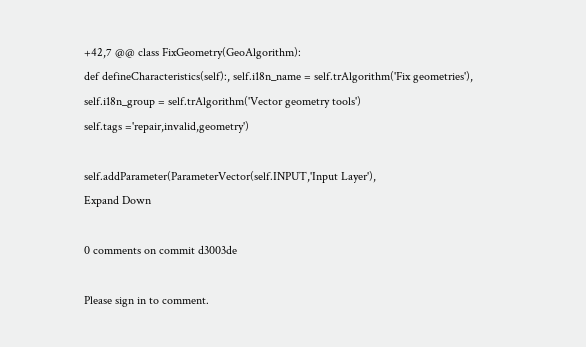+42,7 @@ class FixGeometry(GeoAlgorithm):
def defineCharacteristics(self):, self.i18n_name = self.trAlgorithm('Fix geometries'), self.i18n_group = self.trAlgorithm('Vector geometry tools')
self.tags ='repair,invalid,geometry')

self.addParameter(ParameterVector(self.INPUT,'Input Layer'),
Expand Down

0 comments on commit d3003de

Please sign in to comment.